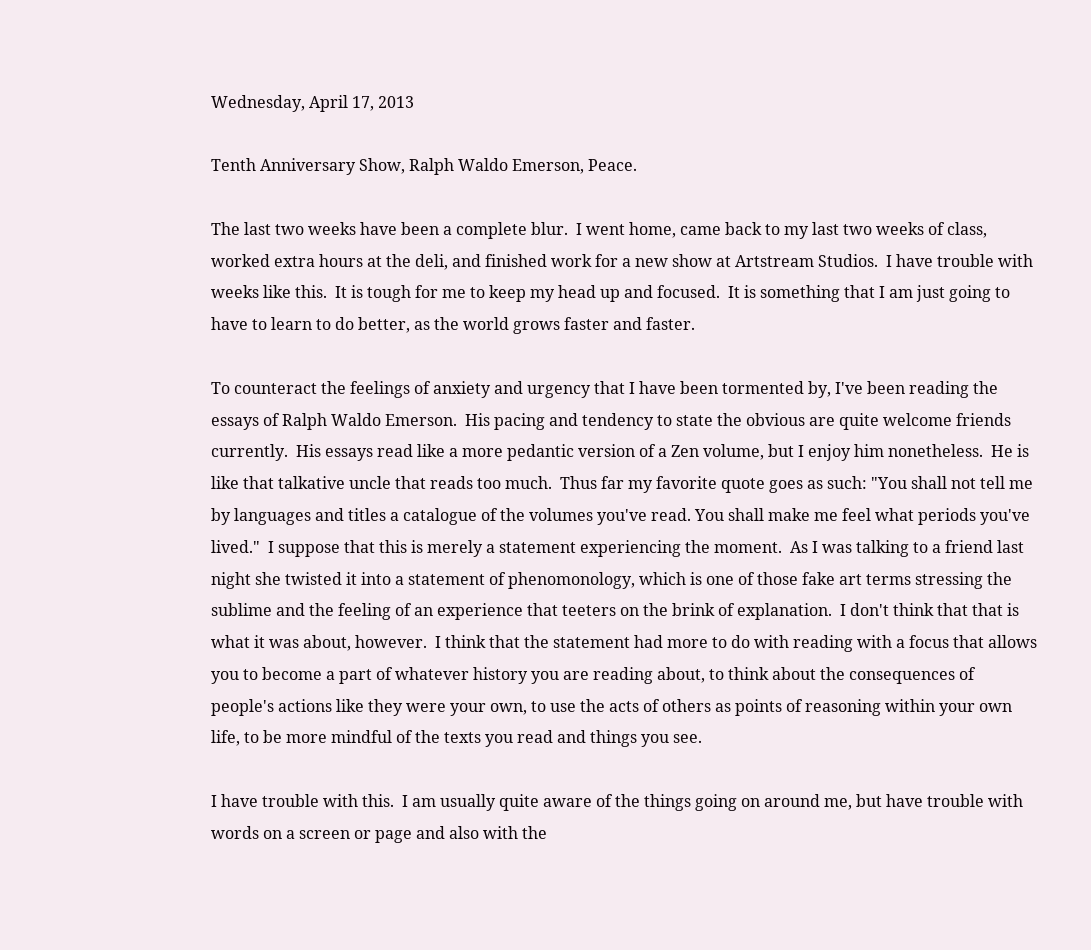Wednesday, April 17, 2013

Tenth Anniversary Show, Ralph Waldo Emerson, Peace.

The last two weeks have been a complete blur.  I went home, came back to my last two weeks of class, worked extra hours at the deli, and finished work for a new show at Artstream Studios.  I have trouble with weeks like this.  It is tough for me to keep my head up and focused.  It is something that I am just going to have to learn to do better, as the world grows faster and faster.

To counteract the feelings of anxiety and urgency that I have been tormented by, I've been reading the essays of Ralph Waldo Emerson.  His pacing and tendency to state the obvious are quite welcome friends currently.  His essays read like a more pedantic version of a Zen volume, but I enjoy him nonetheless.  He is like that talkative uncle that reads too much.  Thus far my favorite quote goes as such: "You shall not tell me by languages and titles a catalogue of the volumes you've read. You shall make me feel what periods you've lived."  I suppose that this is merely a statement experiencing the moment.  As I was talking to a friend last night she twisted it into a statement of phenomonology, which is one of those fake art terms stressing the sublime and the feeling of an experience that teeters on the brink of explanation.  I don't think that that is what it was about, however.  I think that the statement had more to do with reading with a focus that allows you to become a part of whatever history you are reading about, to think about the consequences of people's actions like they were your own, to use the acts of others as points of reasoning within your own life, to be more mindful of the texts you read and things you see.

I have trouble with this.  I am usually quite aware of the things going on around me, but have trouble with words on a screen or page and also with the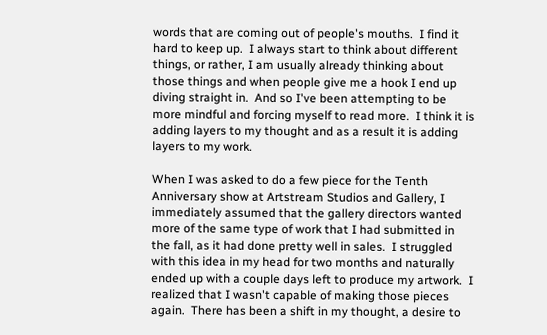words that are coming out of people's mouths.  I find it hard to keep up.  I always start to think about different things, or rather, I am usually already thinking about those things and when people give me a hook I end up diving straight in.  And so I've been attempting to be more mindful and forcing myself to read more.  I think it is adding layers to my thought and as a result it is adding layers to my work.

When I was asked to do a few piece for the Tenth Anniversary show at Artstream Studios and Gallery, I immediately assumed that the gallery directors wanted more of the same type of work that I had submitted in the fall, as it had done pretty well in sales.  I struggled with this idea in my head for two months and naturally ended up with a couple days left to produce my artwork.  I realized that I wasn't capable of making those pieces again.  There has been a shift in my thought, a desire to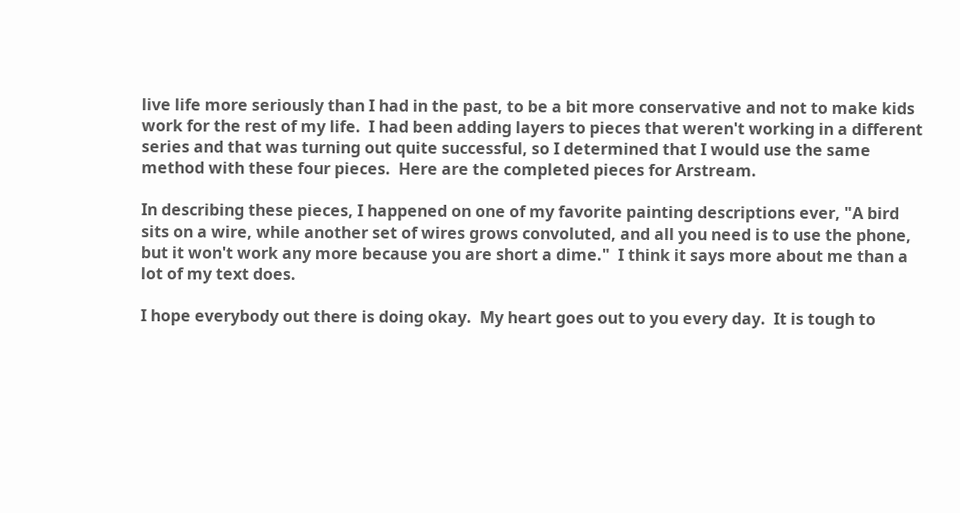live life more seriously than I had in the past, to be a bit more conservative and not to make kids work for the rest of my life.  I had been adding layers to pieces that weren't working in a different series and that was turning out quite successful, so I determined that I would use the same method with these four pieces.  Here are the completed pieces for Arstream.

In describing these pieces, I happened on one of my favorite painting descriptions ever, "A bird sits on a wire, while another set of wires grows convoluted, and all you need is to use the phone, but it won't work any more because you are short a dime."  I think it says more about me than a lot of my text does.

I hope everybody out there is doing okay.  My heart goes out to you every day.  It is tough to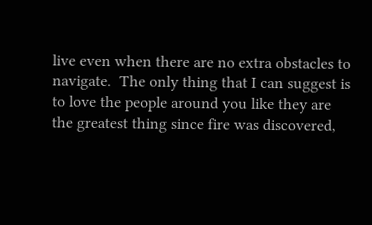live even when there are no extra obstacles to navigate.  The only thing that I can suggest is to love the people around you like they are the greatest thing since fire was discovered,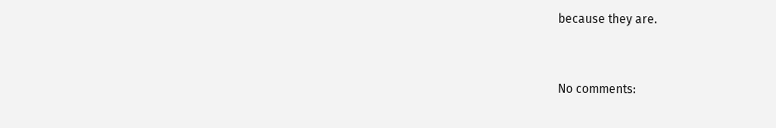because they are.


No comments: